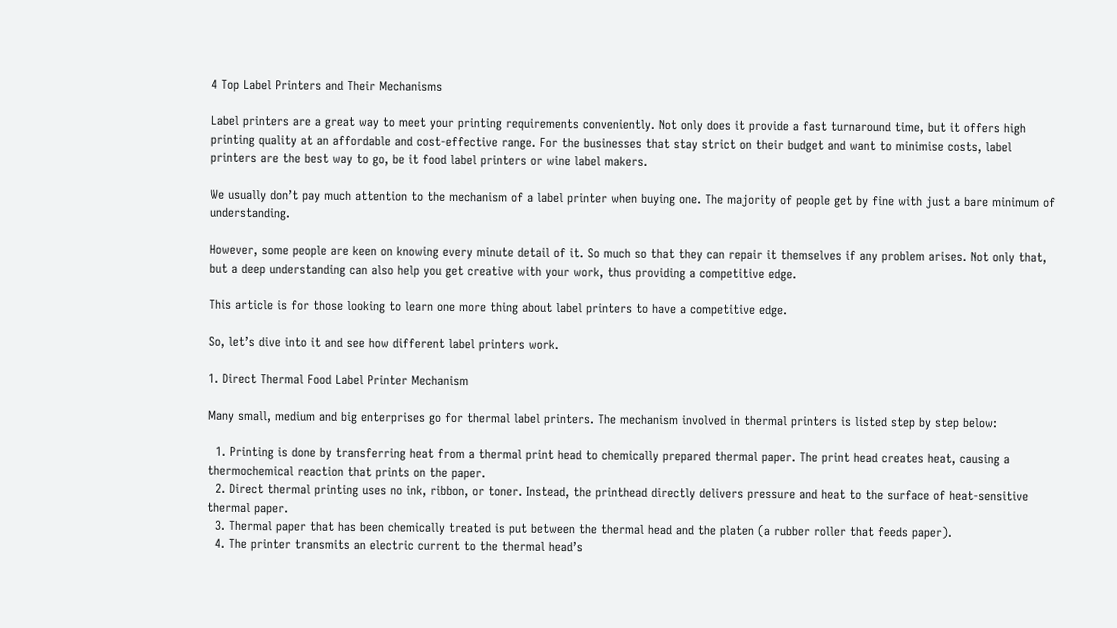4 Top Label Printers and Their Mechanisms

Label printers are a great way to meet your printing requirements conveniently. Not only does it provide a fast turnaround time, but it offers high printing quality at an affordable and cost-effective range. For the businesses that stay strict on their budget and want to minimise costs, label printers are the best way to go, be it food label printers or wine label makers.

We usually don’t pay much attention to the mechanism of a label printer when buying one. The majority of people get by fine with just a bare minimum of understanding.

However, some people are keen on knowing every minute detail of it. So much so that they can repair it themselves if any problem arises. Not only that, but a deep understanding can also help you get creative with your work, thus providing a competitive edge.

This article is for those looking to learn one more thing about label printers to have a competitive edge.

So, let’s dive into it and see how different label printers work.

1. Direct Thermal Food Label Printer Mechanism

Many small, medium and big enterprises go for thermal label printers. The mechanism involved in thermal printers is listed step by step below:

  1. Printing is done by transferring heat from a thermal print head to chemically prepared thermal paper. The print head creates heat, causing a thermochemical reaction that prints on the paper.
  2. Direct thermal printing uses no ink, ribbon, or toner. Instead, the printhead directly delivers pressure and heat to the surface of heat-sensitive thermal paper.
  3. Thermal paper that has been chemically treated is put between the thermal head and the platen (a rubber roller that feeds paper).
  4. The printer transmits an electric current to the thermal head’s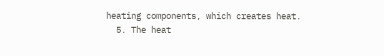heating components, which creates heat.
  5. The heat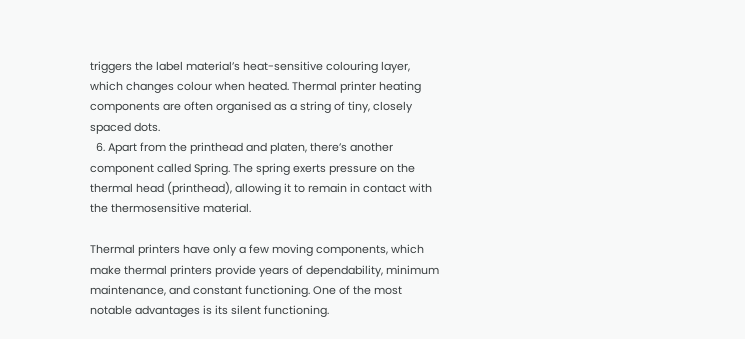triggers the label material’s heat-sensitive colouring layer, which changes colour when heated. Thermal printer heating components are often organised as a string of tiny, closely spaced dots.
  6. Apart from the printhead and platen, there’s another component called Spring. The spring exerts pressure on the thermal head (printhead), allowing it to remain in contact with the thermosensitive material.

Thermal printers have only a few moving components, which make thermal printers provide years of dependability, minimum maintenance, and constant functioning. One of the most notable advantages is its silent functioning.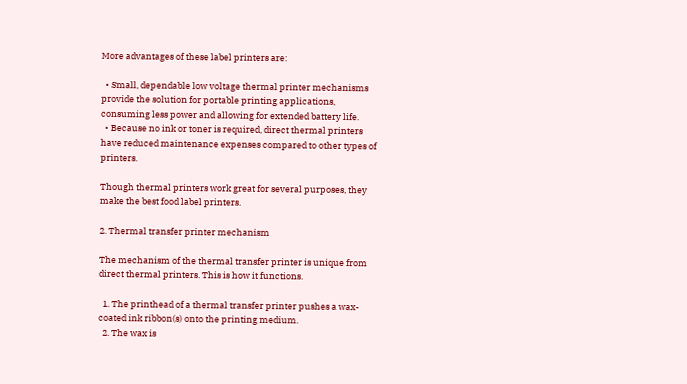More advantages of these label printers are:

  • Small, dependable low voltage thermal printer mechanisms provide the solution for portable printing applications, consuming less power and allowing for extended battery life.
  • Because no ink or toner is required, direct thermal printers have reduced maintenance expenses compared to other types of printers.

Though thermal printers work great for several purposes, they make the best food label printers.

2. Thermal transfer printer mechanism

The mechanism of the thermal transfer printer is unique from direct thermal printers. This is how it functions.

  1. The printhead of a thermal transfer printer pushes a wax-coated ink ribbon(s) onto the printing medium.
  2. The wax is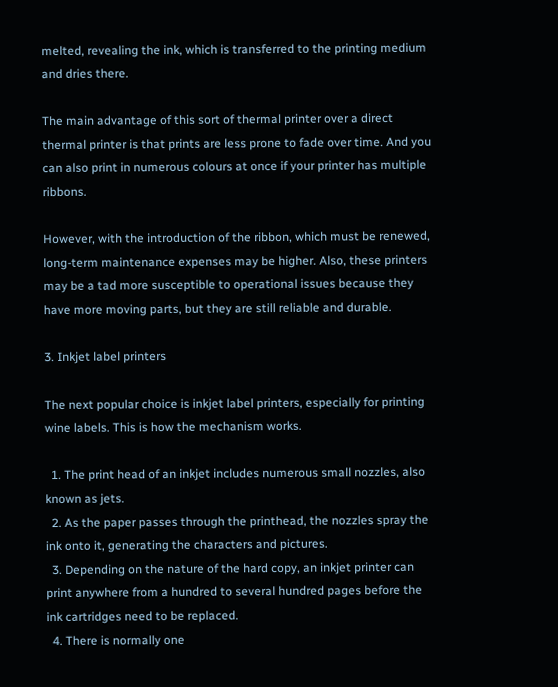melted, revealing the ink, which is transferred to the printing medium and dries there.

The main advantage of this sort of thermal printer over a direct thermal printer is that prints are less prone to fade over time. And you can also print in numerous colours at once if your printer has multiple ribbons.

However, with the introduction of the ribbon, which must be renewed, long-term maintenance expenses may be higher. Also, these printers may be a tad more susceptible to operational issues because they have more moving parts, but they are still reliable and durable.

3. Inkjet label printers

The next popular choice is inkjet label printers, especially for printing wine labels. This is how the mechanism works.

  1. The print head of an inkjet includes numerous small nozzles, also known as jets.
  2. As the paper passes through the printhead, the nozzles spray the ink onto it, generating the characters and pictures.
  3. Depending on the nature of the hard copy, an inkjet printer can print anywhere from a hundred to several hundred pages before the ink cartridges need to be replaced.
  4. There is normally one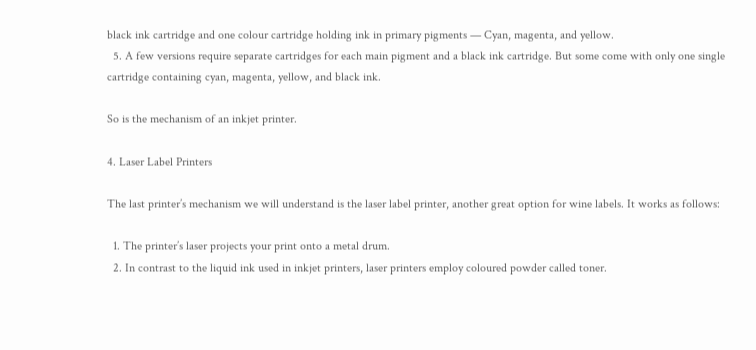black ink cartridge and one colour cartridge holding ink in primary pigments — Cyan, magenta, and yellow.
  5. A few versions require separate cartridges for each main pigment and a black ink cartridge. But some come with only one single cartridge containing cyan, magenta, yellow, and black ink.

So is the mechanism of an inkjet printer.

4. Laser Label Printers

The last printer’s mechanism we will understand is the laser label printer, another great option for wine labels. It works as follows:

  1. The printer’s laser projects your print onto a metal drum.
  2. In contrast to the liquid ink used in inkjet printers, laser printers employ coloured powder called toner.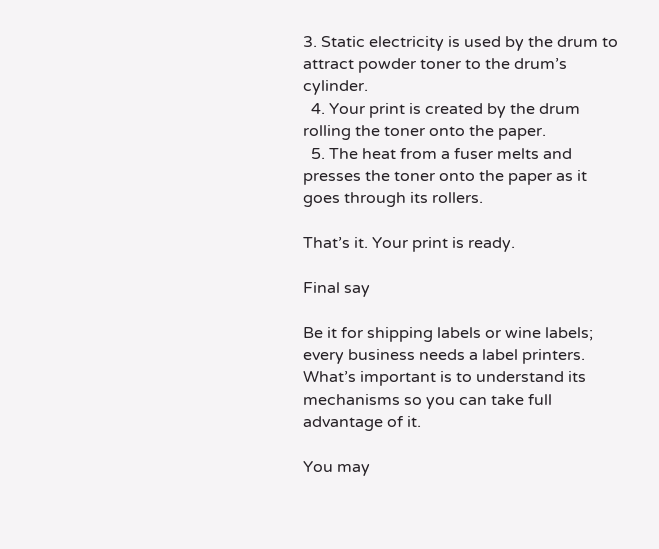3. Static electricity is used by the drum to attract powder toner to the drum’s cylinder.
  4. Your print is created by the drum rolling the toner onto the paper.
  5. The heat from a fuser melts and presses the toner onto the paper as it goes through its rollers.

That’s it. Your print is ready.

Final say

Be it for shipping labels or wine labels; every business needs a label printers. What’s important is to understand its mechanisms so you can take full advantage of it.

You may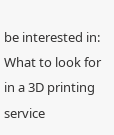be interested in: What to look for in a 3D printing service